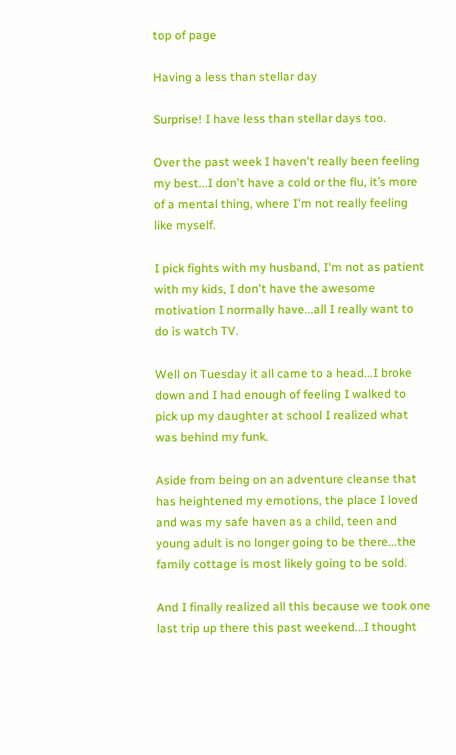top of page

Having a less than stellar day

Surprise! I have less than stellar days too.

Over the past week I haven't really been feeling my best...I don't have a cold or the flu, it’s more of a mental thing, where I'm not really feeling like myself.

I pick fights with my husband, I'm not as patient with my kids, I don't have the awesome motivation I normally have...all I really want to do is watch TV.

Well on Tuesday it all came to a head...I broke down and I had enough of feeling I walked to pick up my daughter at school I realized what was behind my funk.

Aside from being on an adventure cleanse that has heightened my emotions, the place I loved and was my safe haven as a child, teen and young adult is no longer going to be there...the family cottage is most likely going to be sold.

And I finally realized all this because we took one last trip up there this past weekend...I thought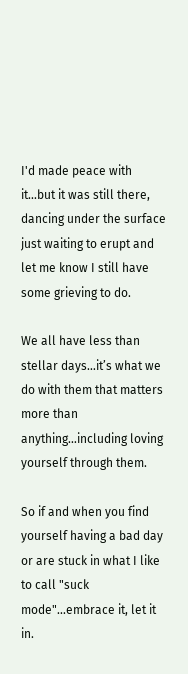I'd made peace with it...but it was still there, dancing under the surface just waiting to erupt and let me know I still have some grieving to do.

We all have less than stellar days…it’s what we do with them that matters more than anything…including loving yourself through them.

So if and when you find yourself having a bad day or are stuck in what I like to call "suck mode"...embrace it, let it in.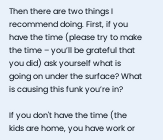Then there are two things I recommend doing. First, if you have the time (please try to make the time – you’ll be grateful that you did) ask yourself what is going on under the surface? What is causing this funk you’re in?

If you don't have the time (the kids are home, you have work or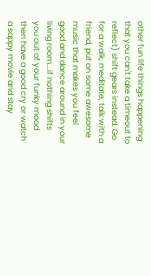other fun life things happening that you can't take a timeout to reflect) shift gears instead. Go for a walk, meditate, talk with a friend, put on some awesome music that makes you feel good and dance around in your living room...if nothing shifts you out of your funky mood then have a good cry or watch a sappy movie and stay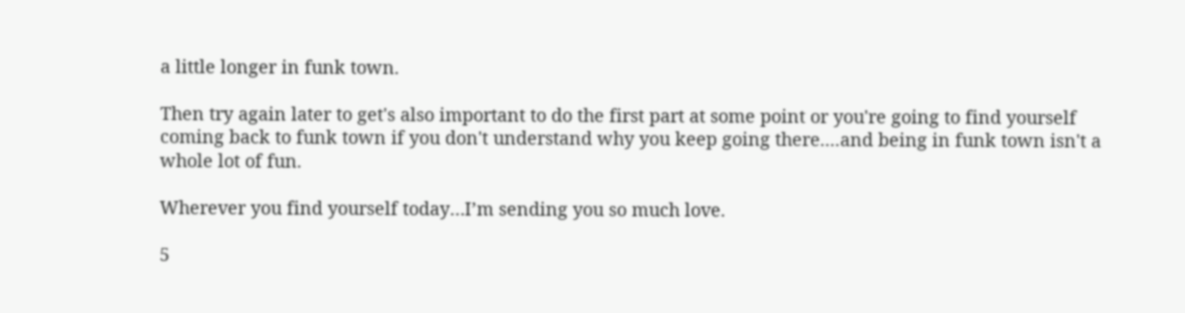a little longer in funk town.

Then try again later to get's also important to do the first part at some point or you're going to find yourself coming back to funk town if you don't understand why you keep going there....and being in funk town isn't a whole lot of fun.

Wherever you find yourself today…I’m sending you so much love.

5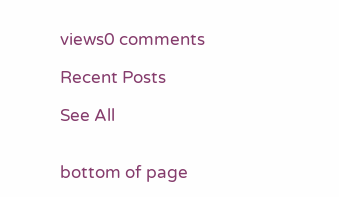views0 comments

Recent Posts

See All


bottom of page